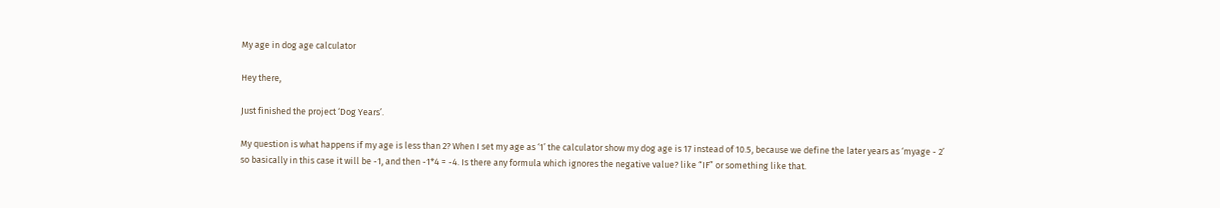My age in dog age calculator

Hey there,

Just finished the project ‘Dog Years’.

My question is what happens if my age is less than 2? When I set my age as ‘1’ the calculator show my dog age is 17 instead of 10.5, because we define the later years as ‘myage - 2’ so basically in this case it will be -1, and then -1*4 = -4. Is there any formula which ignores the negative value? like “IF” or something like that.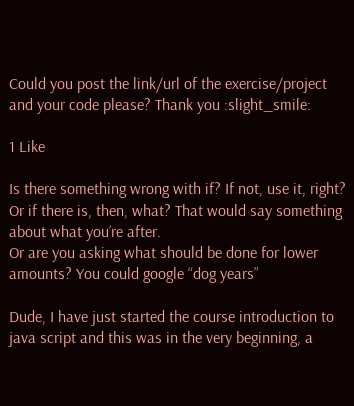Could you post the link/url of the exercise/project and your code please? Thank you :slight_smile:

1 Like

Is there something wrong with if? If not, use it, right? Or if there is, then, what? That would say something about what you’re after.
Or are you asking what should be done for lower amounts? You could google “dog years”

Dude, I have just started the course introduction to java script and this was in the very beginning, a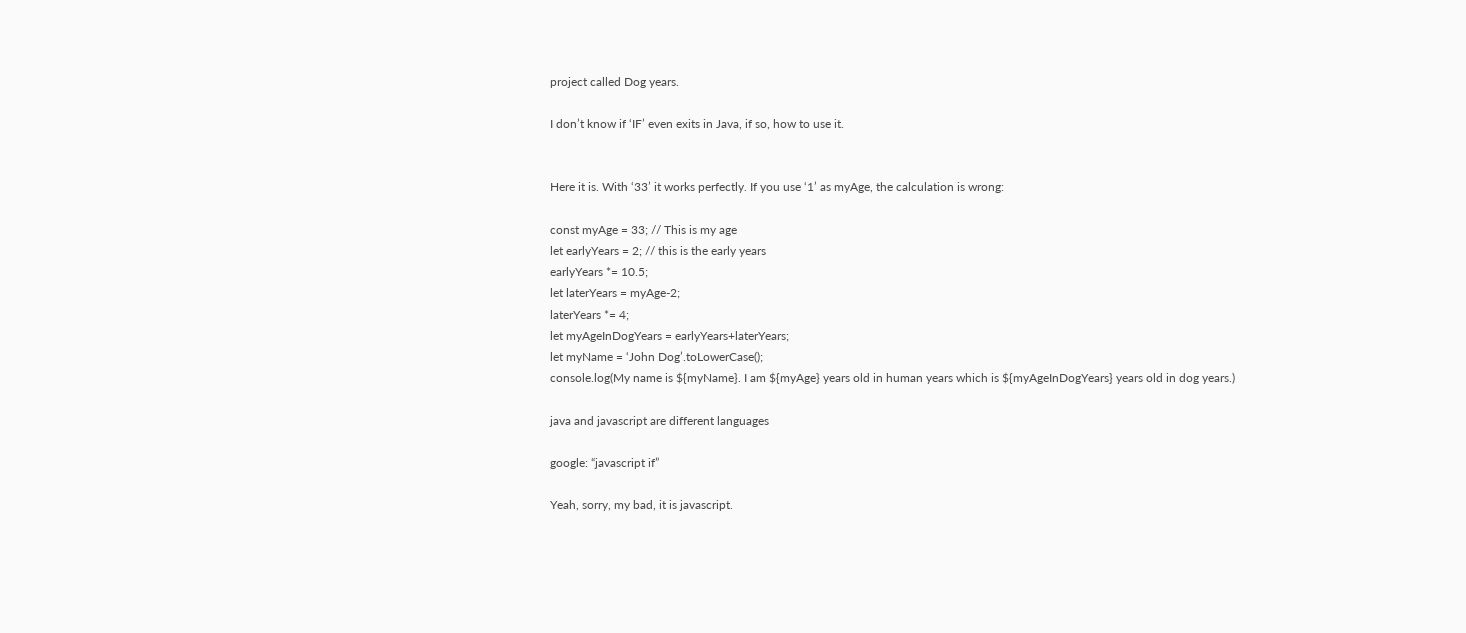project called Dog years.

I don’t know if ‘IF’ even exits in Java, if so, how to use it.


Here it is. With ‘33’ it works perfectly. If you use ‘1’ as myAge, the calculation is wrong:

const myAge = 33; // This is my age
let earlyYears = 2; // this is the early years
earlyYears *= 10.5;
let laterYears = myAge-2;
laterYears *= 4;
let myAgeInDogYears = earlyYears+laterYears;
let myName = ‘John Dog’.toLowerCase();
console.log(My name is ${myName}. I am ${myAge} years old in human years which is ${myAgeInDogYears} years old in dog years.)

java and javascript are different languages

google: “javascript if”

Yeah, sorry, my bad, it is javascript.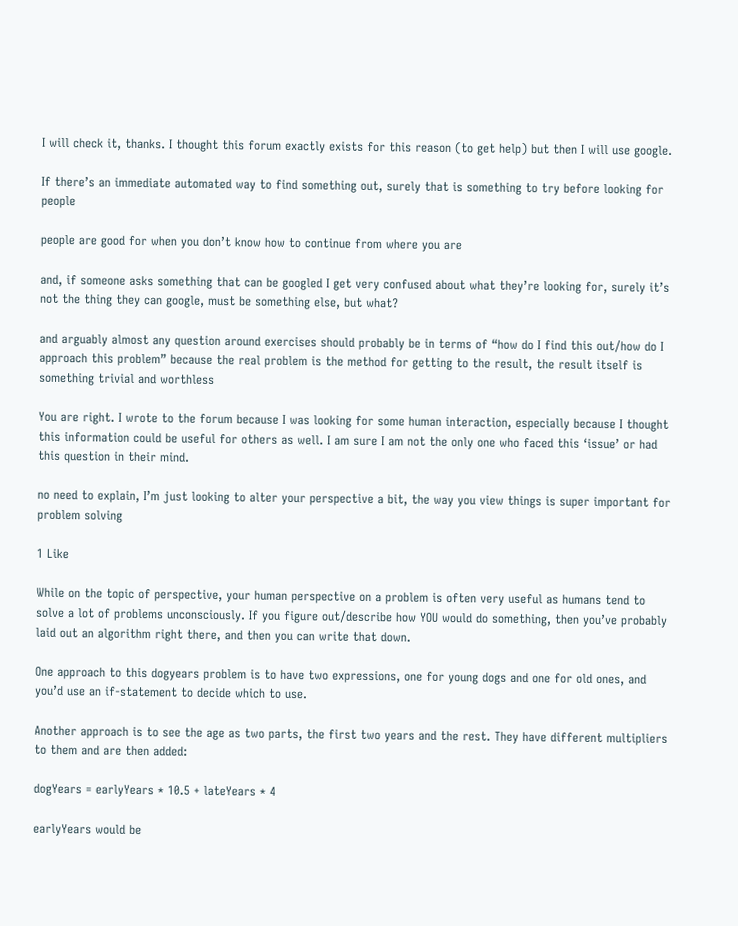I will check it, thanks. I thought this forum exactly exists for this reason (to get help) but then I will use google.

If there’s an immediate automated way to find something out, surely that is something to try before looking for people

people are good for when you don’t know how to continue from where you are

and, if someone asks something that can be googled I get very confused about what they’re looking for, surely it’s not the thing they can google, must be something else, but what?

and arguably almost any question around exercises should probably be in terms of “how do I find this out/how do I approach this problem” because the real problem is the method for getting to the result, the result itself is something trivial and worthless

You are right. I wrote to the forum because I was looking for some human interaction, especially because I thought this information could be useful for others as well. I am sure I am not the only one who faced this ‘issue’ or had this question in their mind.

no need to explain, I’m just looking to alter your perspective a bit, the way you view things is super important for problem solving

1 Like

While on the topic of perspective, your human perspective on a problem is often very useful as humans tend to solve a lot of problems unconsciously. If you figure out/describe how YOU would do something, then you’ve probably laid out an algorithm right there, and then you can write that down.

One approach to this dogyears problem is to have two expressions, one for young dogs and one for old ones, and you’d use an if-statement to decide which to use.

Another approach is to see the age as two parts, the first two years and the rest. They have different multipliers to them and are then added:

dogYears = earlyYears * 10.5 + lateYears * 4

earlyYears would be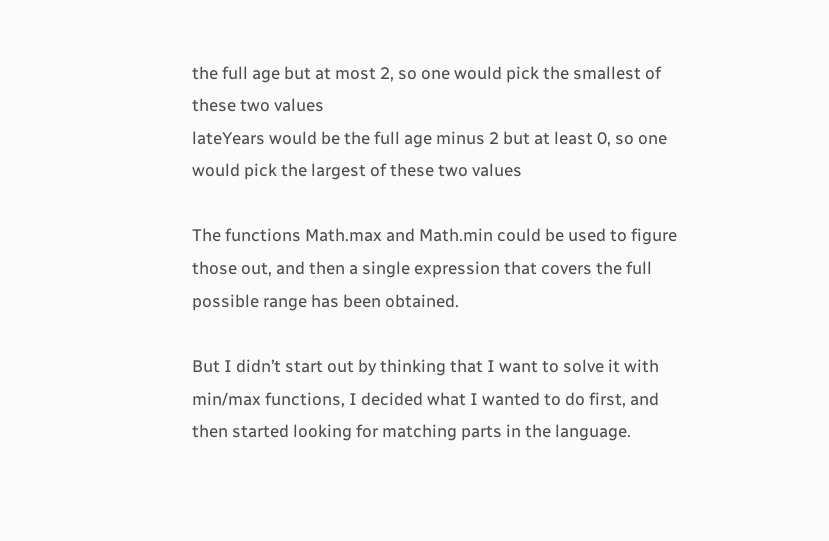the full age but at most 2, so one would pick the smallest of these two values
lateYears would be the full age minus 2 but at least 0, so one would pick the largest of these two values

The functions Math.max and Math.min could be used to figure those out, and then a single expression that covers the full possible range has been obtained.

But I didn’t start out by thinking that I want to solve it with min/max functions, I decided what I wanted to do first, and then started looking for matching parts in the language.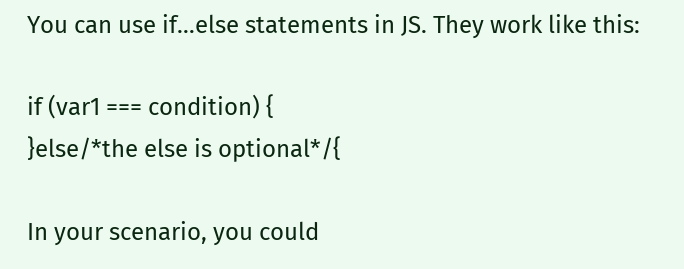You can use if…else statements in JS. They work like this:

if (var1 === condition) {
}else/*the else is optional*/{

In your scenario, you could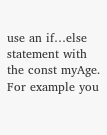use an if…else statement with the const myAge. For example you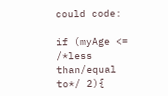could code:

if (myAge <= /*less than/equal to*/ 2){